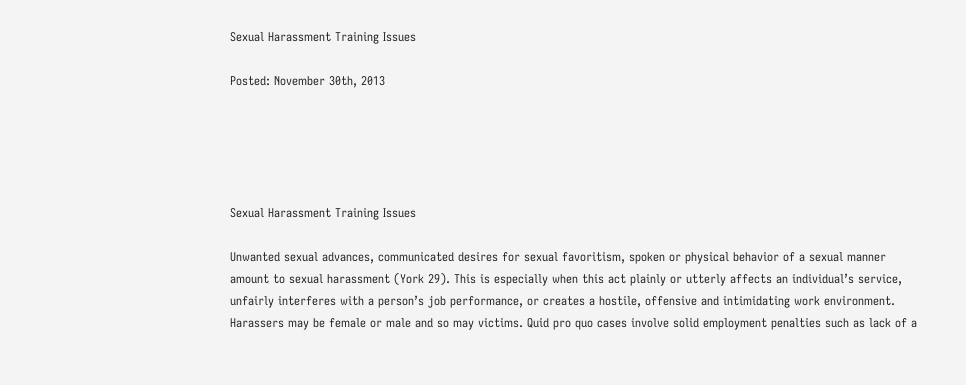Sexual Harassment Training Issues

Posted: November 30th, 2013





Sexual Harassment Training Issues

Unwanted sexual advances, communicated desires for sexual favoritism, spoken or physical behavior of a sexual manner amount to sexual harassment (York 29). This is especially when this act plainly or utterly affects an individual’s service, unfairly interferes with a person’s job performance, or creates a hostile, offensive and intimidating work environment. Harassers may be female or male and so may victims. Quid pro quo cases involve solid employment penalties such as lack of a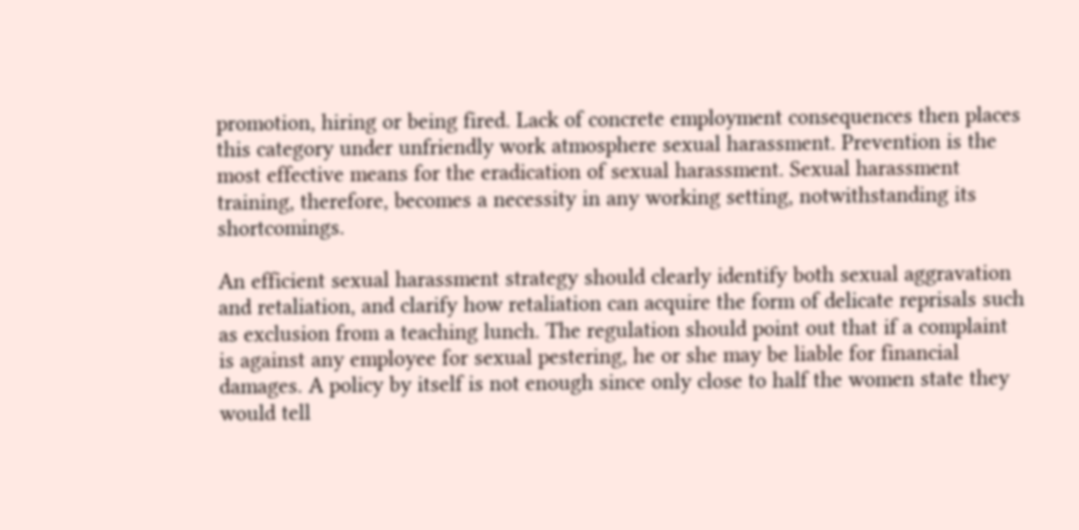promotion, hiring or being fired. Lack of concrete employment consequences then places this category under unfriendly work atmosphere sexual harassment. Prevention is the most effective means for the eradication of sexual harassment. Sexual harassment training, therefore, becomes a necessity in any working setting, notwithstanding its shortcomings.

An efficient sexual harassment strategy should clearly identify both sexual aggravation and retaliation, and clarify how retaliation can acquire the form of delicate reprisals such as exclusion from a teaching lunch. The regulation should point out that if a complaint is against any employee for sexual pestering, he or she may be liable for financial damages. A policy by itself is not enough since only close to half the women state they would tell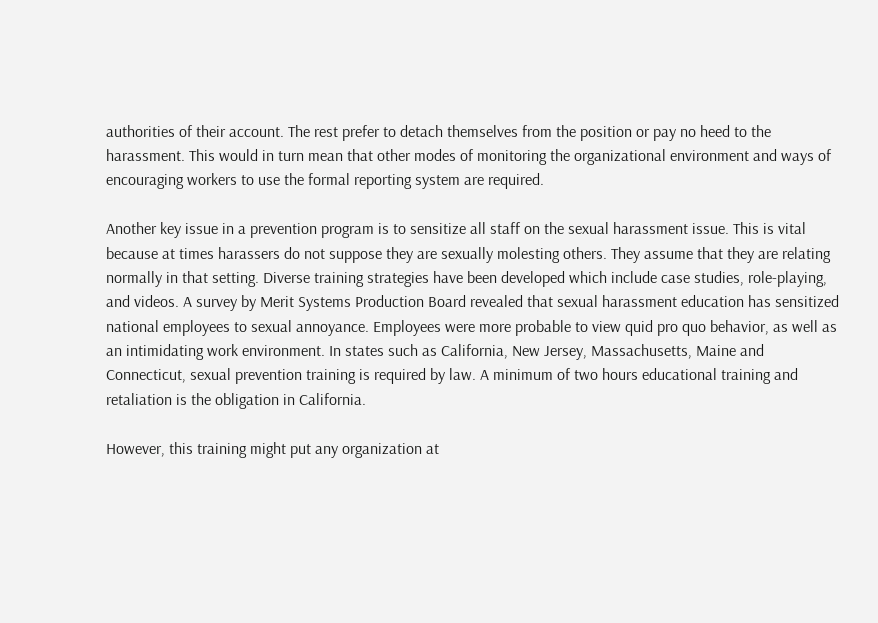authorities of their account. The rest prefer to detach themselves from the position or pay no heed to the harassment. This would in turn mean that other modes of monitoring the organizational environment and ways of encouraging workers to use the formal reporting system are required.

Another key issue in a prevention program is to sensitize all staff on the sexual harassment issue. This is vital because at times harassers do not suppose they are sexually molesting others. They assume that they are relating normally in that setting. Diverse training strategies have been developed which include case studies, role-playing, and videos. A survey by Merit Systems Production Board revealed that sexual harassment education has sensitized national employees to sexual annoyance. Employees were more probable to view quid pro quo behavior, as well as an intimidating work environment. In states such as California, New Jersey, Massachusetts, Maine and Connecticut, sexual prevention training is required by law. A minimum of two hours educational training and retaliation is the obligation in California.

However, this training might put any organization at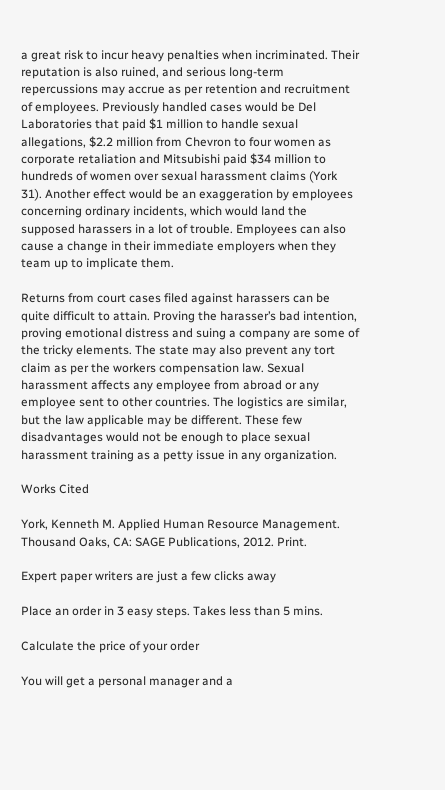a great risk to incur heavy penalties when incriminated. Their reputation is also ruined, and serious long-term repercussions may accrue as per retention and recruitment of employees. Previously handled cases would be Del Laboratories that paid $1 million to handle sexual allegations, $2.2 million from Chevron to four women as corporate retaliation and Mitsubishi paid $34 million to hundreds of women over sexual harassment claims (York 31). Another effect would be an exaggeration by employees concerning ordinary incidents, which would land the supposed harassers in a lot of trouble. Employees can also cause a change in their immediate employers when they team up to implicate them.

Returns from court cases filed against harassers can be quite difficult to attain. Proving the harasser’s bad intention, proving emotional distress and suing a company are some of the tricky elements. The state may also prevent any tort claim as per the workers compensation law. Sexual harassment affects any employee from abroad or any employee sent to other countries. The logistics are similar, but the law applicable may be different. These few disadvantages would not be enough to place sexual harassment training as a petty issue in any organization.

Works Cited

York, Kenneth M. Applied Human Resource Management. Thousand Oaks, CA: SAGE Publications, 2012. Print.

Expert paper writers are just a few clicks away

Place an order in 3 easy steps. Takes less than 5 mins.

Calculate the price of your order

You will get a personal manager and a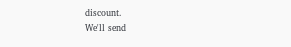discount.
We'll send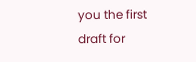you the first draft for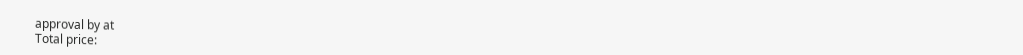approval by at
Total price: